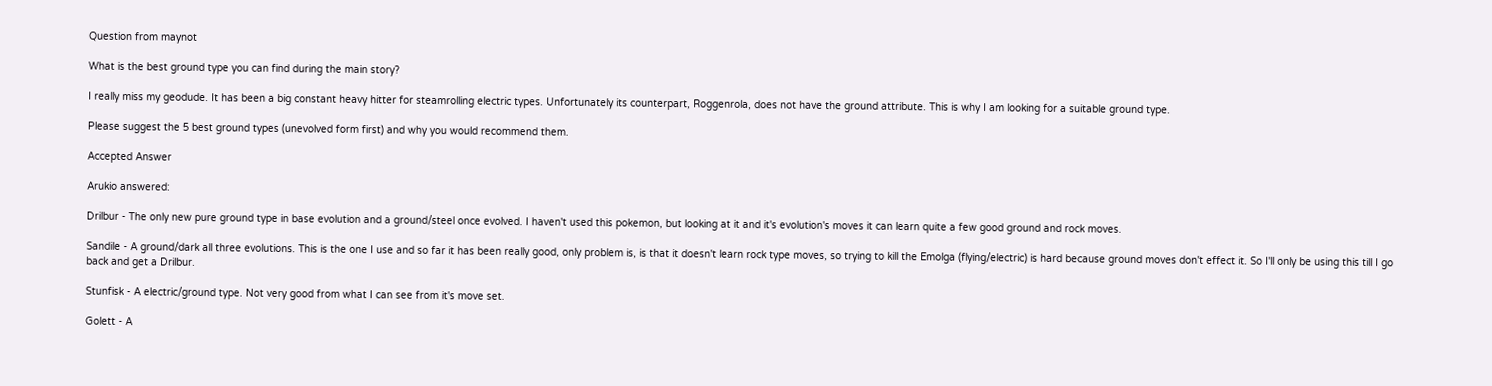Question from maynot

What is the best ground type you can find during the main story?

I really miss my geodude. It has been a big constant heavy hitter for steamrolling electric types. Unfortunately its counterpart, Roggenrola, does not have the ground attribute. This is why I am looking for a suitable ground type.

Please suggest the 5 best ground types (unevolved form first) and why you would recommend them.

Accepted Answer

Arukio answered:

Drilbur - The only new pure ground type in base evolution and a ground/steel once evolved. I haven't used this pokemon, but looking at it and it's evolution's moves it can learn quite a few good ground and rock moves.

Sandile - A ground/dark all three evolutions. This is the one I use and so far it has been really good, only problem is, is that it doesn't learn rock type moves, so trying to kill the Emolga (flying/electric) is hard because ground moves don't effect it. So I'll only be using this till I go back and get a Drilbur.

Stunfisk - A electric/ground type. Not very good from what I can see from it's move set.

Golett - A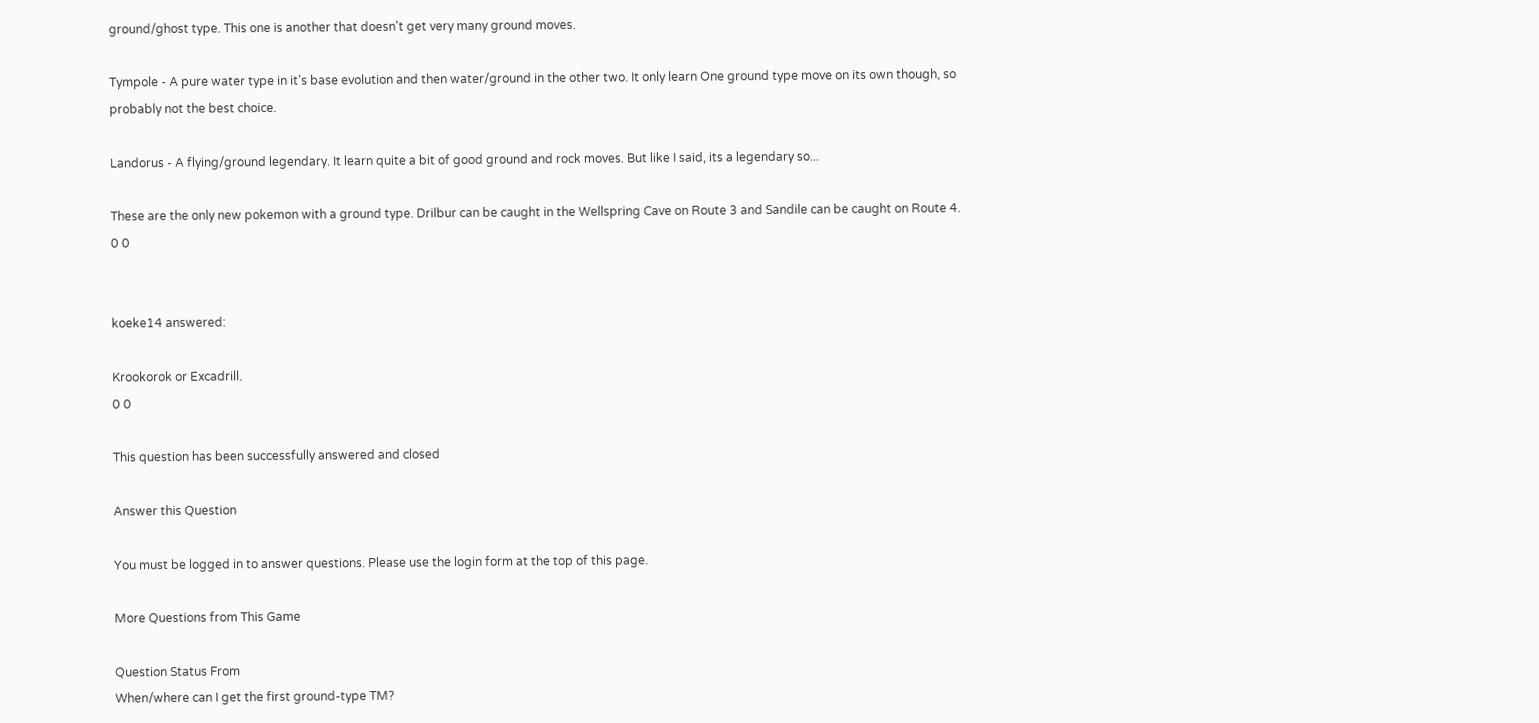ground/ghost type. This one is another that doesn't get very many ground moves.

Tympole - A pure water type in it's base evolution and then water/ground in the other two. It only learn One ground type move on its own though, so probably not the best choice.

Landorus - A flying/ground legendary. It learn quite a bit of good ground and rock moves. But like I said, its a legendary so...

These are the only new pokemon with a ground type. Drilbur can be caught in the Wellspring Cave on Route 3 and Sandile can be caught on Route 4.
0 0


koeke14 answered:

Krookorok or Excadrill.
0 0

This question has been successfully answered and closed

Answer this Question

You must be logged in to answer questions. Please use the login form at the top of this page.

More Questions from This Game

Question Status From
When/where can I get the first ground-type TM?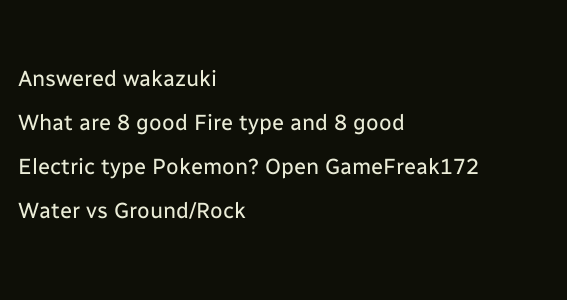Answered wakazuki
What are 8 good Fire type and 8 good Electric type Pokemon? Open GameFreak172
Water vs Ground/Rock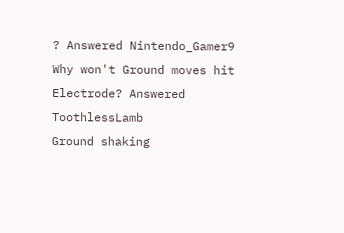? Answered Nintendo_Gamer9
Why won't Ground moves hit Electrode? Answered ToothlessLamb
Ground shaking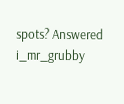spots? Answered i_mr_grubby